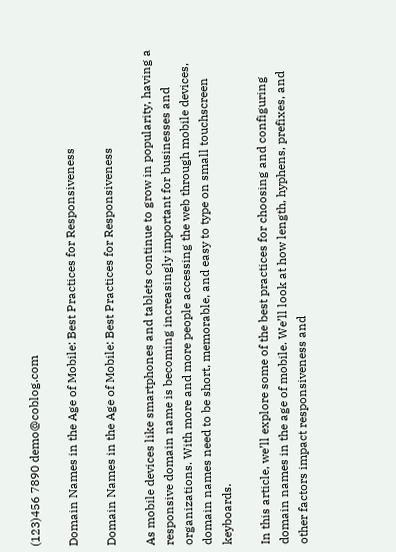(123)456 7890 demo@coblog.com

Domain Names in the Age of Mobile: Best Practices for Responsiveness

Domain Names in the Age of Mobile: Best Practices for Responsiveness

As mobile devices like smartphones and tablets continue to grow in popularity, having a responsive domain name is becoming increasingly important for businesses and organizations. With more and more people accessing the web through mobile devices, domain names need to be short, memorable, and easy to type on small touchscreen keyboards.

In this article, we’ll explore some of the best practices for choosing and configuring domain names in the age of mobile. We’ll look at how length, hyphens, prefixes, and other factors impact responsiveness and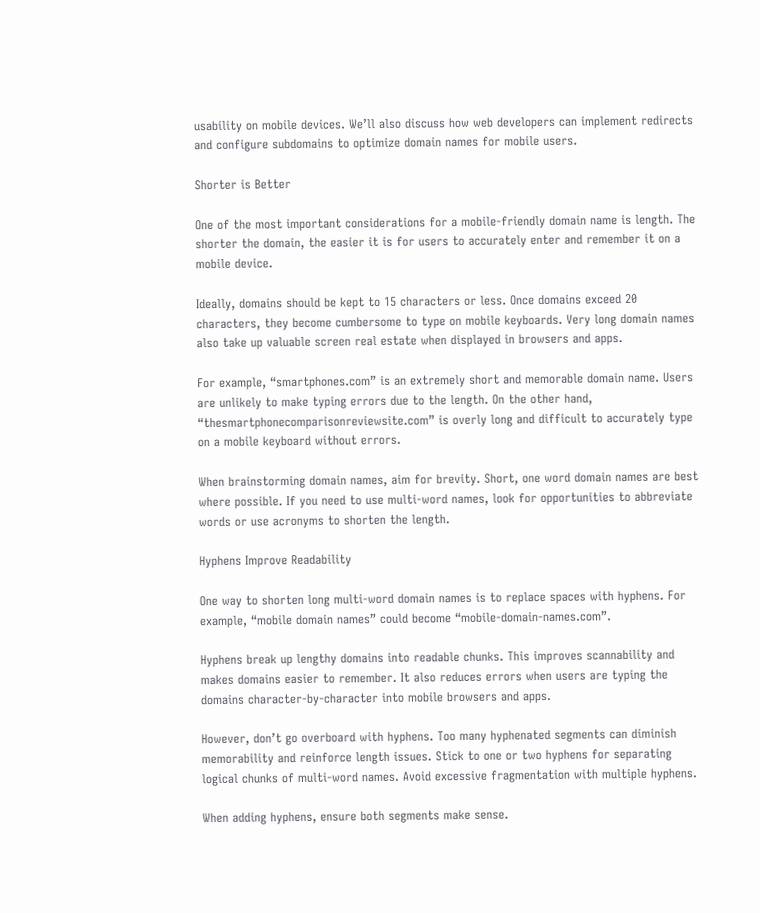usability on mobile devices. We’ll also discuss how web developers can implement redirects and configure subdomains to optimize domain names for mobile users.

Shorter is Better

One of the most important considerations for a mobile-friendly domain name is length. The shorter the domain, the easier it is for users to accurately enter and remember it on a mobile device.

Ideally, domains should be kept to 15 characters or less. Once domains exceed 20 characters, they become cumbersome to type on mobile keyboards. Very long domain names also take up valuable screen real estate when displayed in browsers and apps.

For example, “smartphones.com” is an extremely short and memorable domain name. Users are unlikely to make typing errors due to the length. On the other hand, “thesmartphonecomparisonreviewsite.com” is overly long and difficult to accurately type on a mobile keyboard without errors.

When brainstorming domain names, aim for brevity. Short, one word domain names are best where possible. If you need to use multi-word names, look for opportunities to abbreviate words or use acronyms to shorten the length.

Hyphens Improve Readability

One way to shorten long multi-word domain names is to replace spaces with hyphens. For example, “mobile domain names” could become “mobile-domain-names.com”.

Hyphens break up lengthy domains into readable chunks. This improves scannability and makes domains easier to remember. It also reduces errors when users are typing the domains character-by-character into mobile browsers and apps.

However, don’t go overboard with hyphens. Too many hyphenated segments can diminish memorability and reinforce length issues. Stick to one or two hyphens for separating logical chunks of multi-word names. Avoid excessive fragmentation with multiple hyphens.

When adding hyphens, ensure both segments make sense.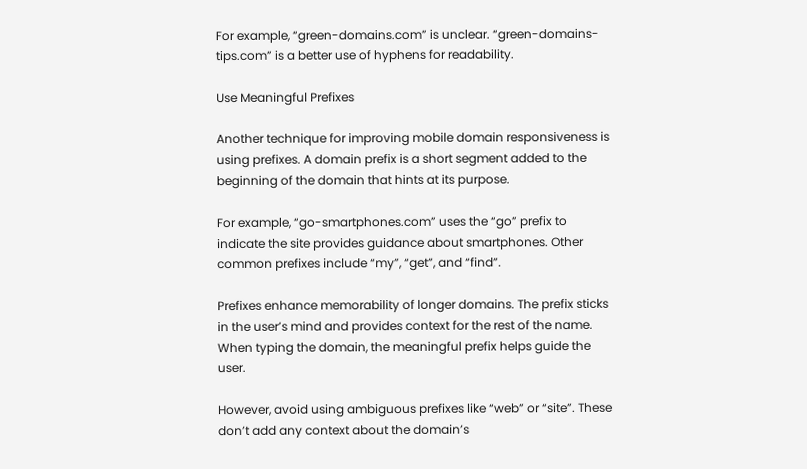For example, “green-domains.com” is unclear. “green-domains-tips.com” is a better use of hyphens for readability.

Use Meaningful Prefixes

Another technique for improving mobile domain responsiveness is using prefixes. A domain prefix is a short segment added to the beginning of the domain that hints at its purpose.

For example, “go-smartphones.com” uses the “go” prefix to indicate the site provides guidance about smartphones. Other common prefixes include “my”, “get”, and “find”.

Prefixes enhance memorability of longer domains. The prefix sticks in the user’s mind and provides context for the rest of the name. When typing the domain, the meaningful prefix helps guide the user.

However, avoid using ambiguous prefixes like “web” or “site”. These don’t add any context about the domain’s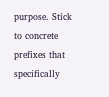purpose. Stick to concrete prefixes that specifically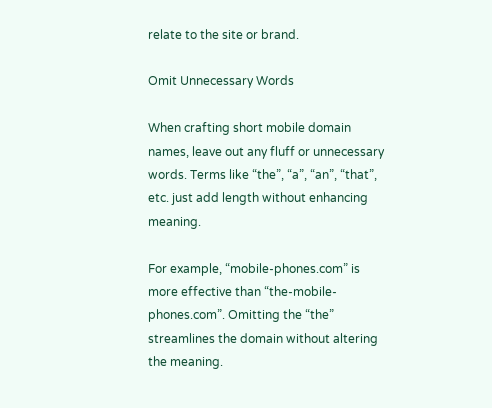relate to the site or brand.

Omit Unnecessary Words

When crafting short mobile domain names, leave out any fluff or unnecessary words. Terms like “the”, “a”, “an”, “that”, etc. just add length without enhancing meaning.

For example, “mobile-phones.com” is more effective than “the-mobile-phones.com”. Omitting the “the” streamlines the domain without altering the meaning.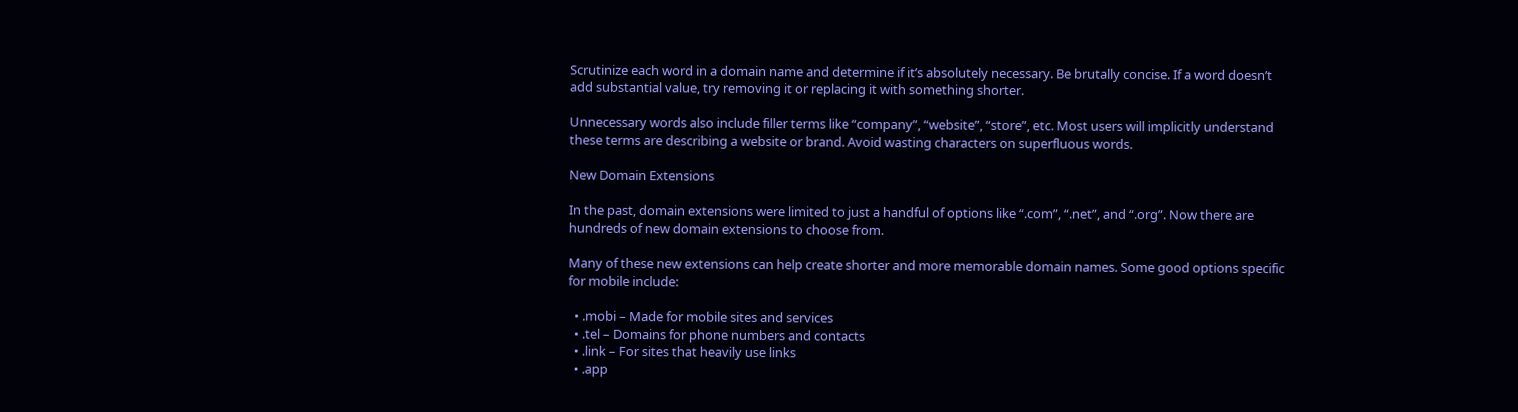Scrutinize each word in a domain name and determine if it’s absolutely necessary. Be brutally concise. If a word doesn’t add substantial value, try removing it or replacing it with something shorter.

Unnecessary words also include filler terms like “company”, “website”, “store”, etc. Most users will implicitly understand these terms are describing a website or brand. Avoid wasting characters on superfluous words.

New Domain Extensions

In the past, domain extensions were limited to just a handful of options like “.com”, “.net”, and “.org”. Now there are hundreds of new domain extensions to choose from.

Many of these new extensions can help create shorter and more memorable domain names. Some good options specific for mobile include:

  • .mobi – Made for mobile sites and services
  • .tel – Domains for phone numbers and contacts
  • .link – For sites that heavily use links
  • .app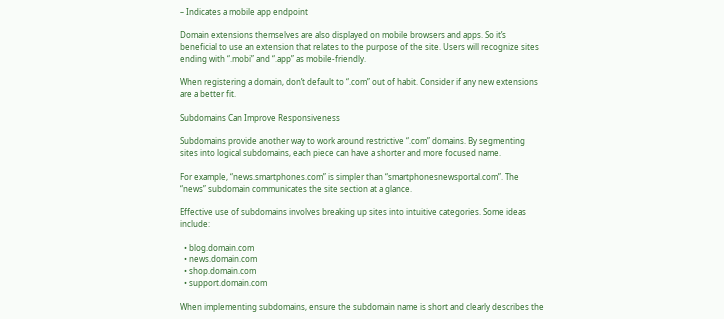– Indicates a mobile app endpoint

Domain extensions themselves are also displayed on mobile browsers and apps. So it’s beneficial to use an extension that relates to the purpose of the site. Users will recognize sites ending with “.mobi” and “.app” as mobile-friendly.

When registering a domain, don’t default to “.com” out of habit. Consider if any new extensions are a better fit.

Subdomains Can Improve Responsiveness

Subdomains provide another way to work around restrictive “.com” domains. By segmenting sites into logical subdomains, each piece can have a shorter and more focused name.

For example, “news.smartphones.com” is simpler than “smartphonesnewsportal.com”. The “news” subdomain communicates the site section at a glance.

Effective use of subdomains involves breaking up sites into intuitive categories. Some ideas include:

  • blog.domain.com
  • news.domain.com
  • shop.domain.com
  • support.domain.com

When implementing subdomains, ensure the subdomain name is short and clearly describes the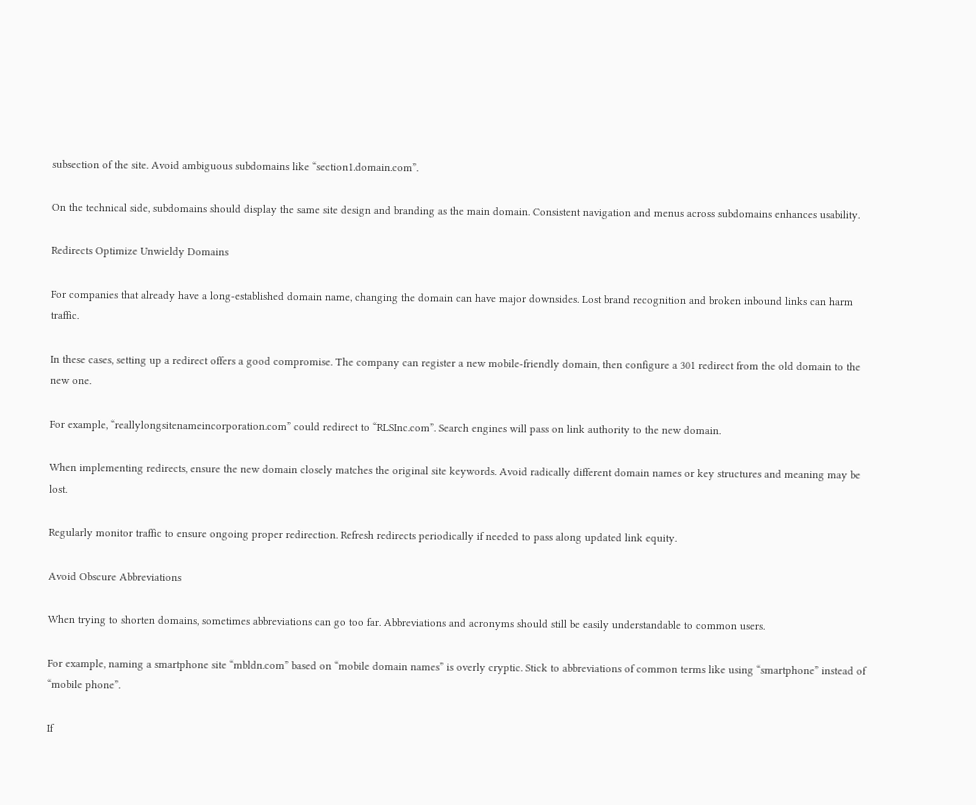subsection of the site. Avoid ambiguous subdomains like “section1.domain.com”.

On the technical side, subdomains should display the same site design and branding as the main domain. Consistent navigation and menus across subdomains enhances usability.

Redirects Optimize Unwieldy Domains

For companies that already have a long-established domain name, changing the domain can have major downsides. Lost brand recognition and broken inbound links can harm traffic.

In these cases, setting up a redirect offers a good compromise. The company can register a new mobile-friendly domain, then configure a 301 redirect from the old domain to the new one.

For example, “reallylongsitenameincorporation.com” could redirect to “RLSInc.com”. Search engines will pass on link authority to the new domain.

When implementing redirects, ensure the new domain closely matches the original site keywords. Avoid radically different domain names or key structures and meaning may be lost.

Regularly monitor traffic to ensure ongoing proper redirection. Refresh redirects periodically if needed to pass along updated link equity.

Avoid Obscure Abbreviations

When trying to shorten domains, sometimes abbreviations can go too far. Abbreviations and acronyms should still be easily understandable to common users.

For example, naming a smartphone site “mbldn.com” based on “mobile domain names” is overly cryptic. Stick to abbreviations of common terms like using “smartphone” instead of “mobile phone”.

If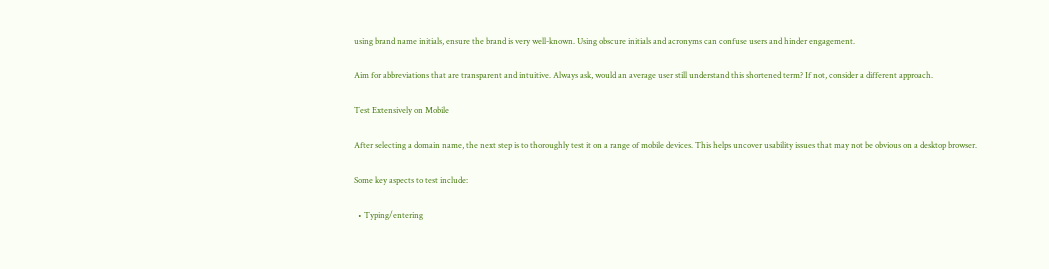using brand name initials, ensure the brand is very well-known. Using obscure initials and acronyms can confuse users and hinder engagement.

Aim for abbreviations that are transparent and intuitive. Always ask, would an average user still understand this shortened term? If not, consider a different approach.

Test Extensively on Mobile

After selecting a domain name, the next step is to thoroughly test it on a range of mobile devices. This helps uncover usability issues that may not be obvious on a desktop browser.

Some key aspects to test include:

  • Typing/entering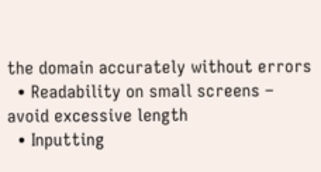the domain accurately without errors
  • Readability on small screens – avoid excessive length
  • Inputting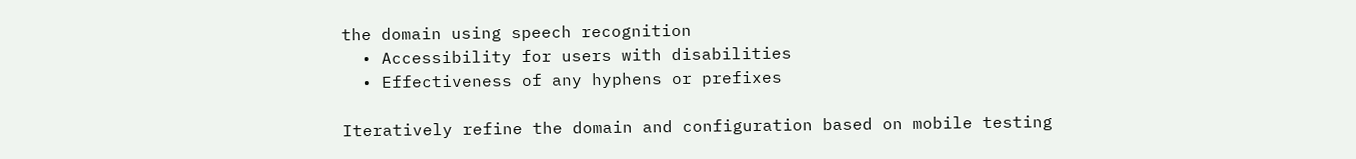the domain using speech recognition
  • Accessibility for users with disabilities
  • Effectiveness of any hyphens or prefixes

Iteratively refine the domain and configuration based on mobile testing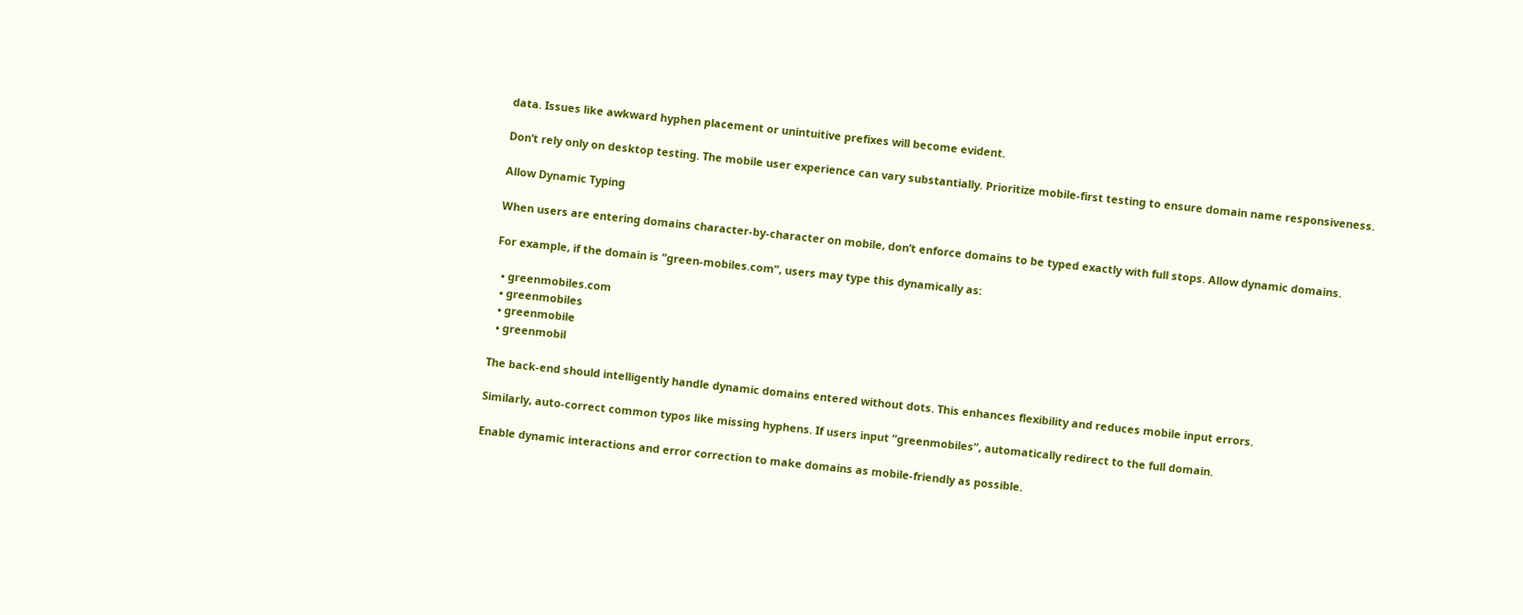data. Issues like awkward hyphen placement or unintuitive prefixes will become evident.

Don’t rely only on desktop testing. The mobile user experience can vary substantially. Prioritize mobile-first testing to ensure domain name responsiveness.

Allow Dynamic Typing

When users are entering domains character-by-character on mobile, don’t enforce domains to be typed exactly with full stops. Allow dynamic domains.

For example, if the domain is “green-mobiles.com”, users may type this dynamically as:

  • greenmobiles.com
  • greenmobiles
  • greenmobile
  • greenmobil

The back-end should intelligently handle dynamic domains entered without dots. This enhances flexibility and reduces mobile input errors.

Similarly, auto-correct common typos like missing hyphens. If users input “greenmobiles”, automatically redirect to the full domain.

Enable dynamic interactions and error correction to make domains as mobile-friendly as possible.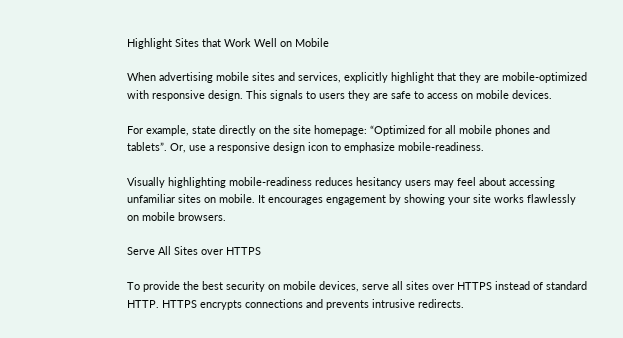Highlight Sites that Work Well on Mobile

When advertising mobile sites and services, explicitly highlight that they are mobile-optimized with responsive design. This signals to users they are safe to access on mobile devices.

For example, state directly on the site homepage: “Optimized for all mobile phones and tablets”. Or, use a responsive design icon to emphasize mobile-readiness.

Visually highlighting mobile-readiness reduces hesitancy users may feel about accessing unfamiliar sites on mobile. It encourages engagement by showing your site works flawlessly on mobile browsers.

Serve All Sites over HTTPS

To provide the best security on mobile devices, serve all sites over HTTPS instead of standard HTTP. HTTPS encrypts connections and prevents intrusive redirects.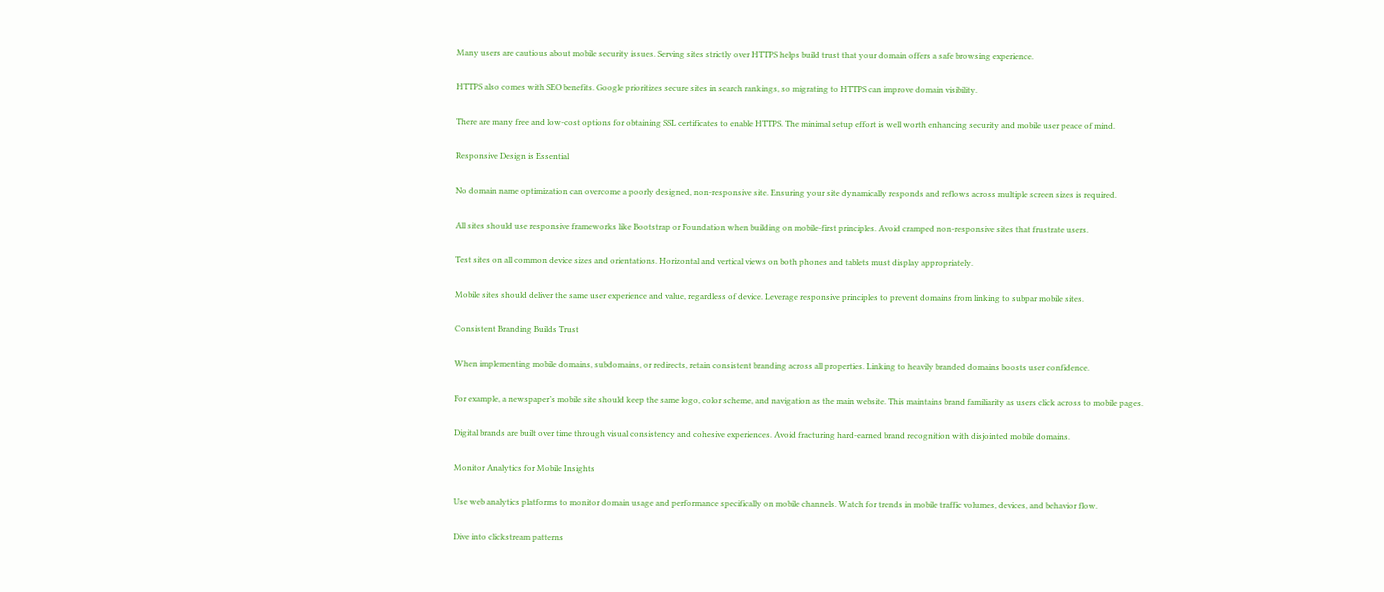Many users are cautious about mobile security issues. Serving sites strictly over HTTPS helps build trust that your domain offers a safe browsing experience.

HTTPS also comes with SEO benefits. Google prioritizes secure sites in search rankings, so migrating to HTTPS can improve domain visibility.

There are many free and low-cost options for obtaining SSL certificates to enable HTTPS. The minimal setup effort is well worth enhancing security and mobile user peace of mind.

Responsive Design is Essential

No domain name optimization can overcome a poorly designed, non-responsive site. Ensuring your site dynamically responds and reflows across multiple screen sizes is required.

All sites should use responsive frameworks like Bootstrap or Foundation when building on mobile-first principles. Avoid cramped non-responsive sites that frustrate users.

Test sites on all common device sizes and orientations. Horizontal and vertical views on both phones and tablets must display appropriately.

Mobile sites should deliver the same user experience and value, regardless of device. Leverage responsive principles to prevent domains from linking to subpar mobile sites.

Consistent Branding Builds Trust

When implementing mobile domains, subdomains, or redirects, retain consistent branding across all properties. Linking to heavily branded domains boosts user confidence.

For example, a newspaper’s mobile site should keep the same logo, color scheme, and navigation as the main website. This maintains brand familiarity as users click across to mobile pages.

Digital brands are built over time through visual consistency and cohesive experiences. Avoid fracturing hard-earned brand recognition with disjointed mobile domains.

Monitor Analytics for Mobile Insights

Use web analytics platforms to monitor domain usage and performance specifically on mobile channels. Watch for trends in mobile traffic volumes, devices, and behavior flow.

Dive into clickstream patterns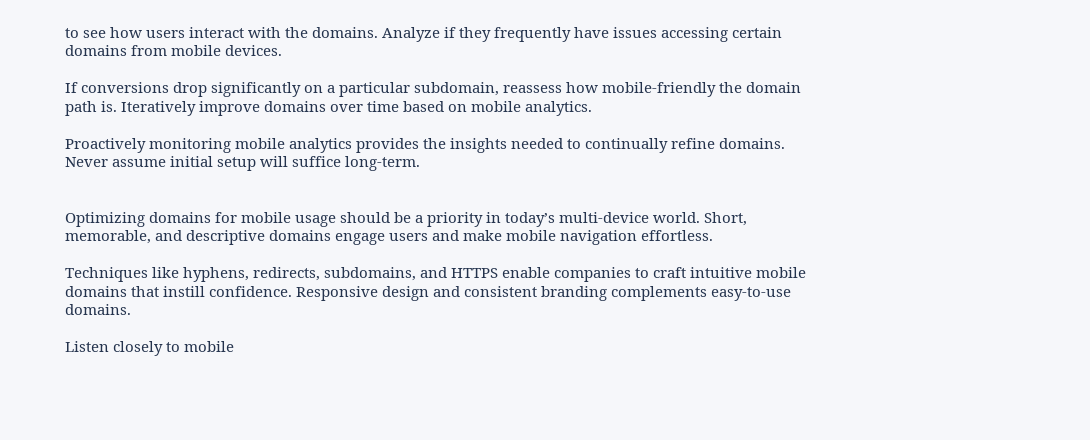to see how users interact with the domains. Analyze if they frequently have issues accessing certain domains from mobile devices.

If conversions drop significantly on a particular subdomain, reassess how mobile-friendly the domain path is. Iteratively improve domains over time based on mobile analytics.

Proactively monitoring mobile analytics provides the insights needed to continually refine domains. Never assume initial setup will suffice long-term.


Optimizing domains for mobile usage should be a priority in today’s multi-device world. Short, memorable, and descriptive domains engage users and make mobile navigation effortless.

Techniques like hyphens, redirects, subdomains, and HTTPS enable companies to craft intuitive mobile domains that instill confidence. Responsive design and consistent branding complements easy-to-use domains.

Listen closely to mobile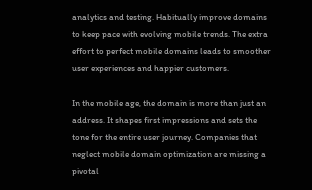analytics and testing. Habitually improve domains to keep pace with evolving mobile trends. The extra effort to perfect mobile domains leads to smoother user experiences and happier customers.

In the mobile age, the domain is more than just an address. It shapes first impressions and sets the tone for the entire user journey. Companies that neglect mobile domain optimization are missing a pivotal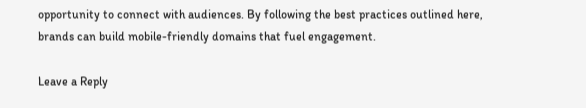opportunity to connect with audiences. By following the best practices outlined here, brands can build mobile-friendly domains that fuel engagement.

Leave a Reply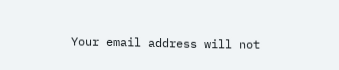Your email address will not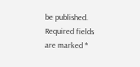be published. Required fields are marked *